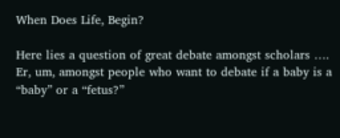When Does Life, Begin?

Here lies a question of great debate amongst scholars …. Er, um, amongst people who want to debate if a baby is a “baby” or a “fetus?”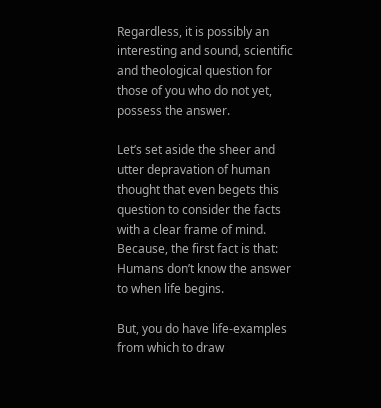Regardless, it is possibly an interesting and sound, scientific and theological question for those of you who do not yet, possess the answer.

Let’s set aside the sheer and utter depravation of human thought that even begets this question to consider the facts with a clear frame of mind. Because, the first fact is that: Humans don’t know the answer to when life begins.

But, you do have life-examples from which to draw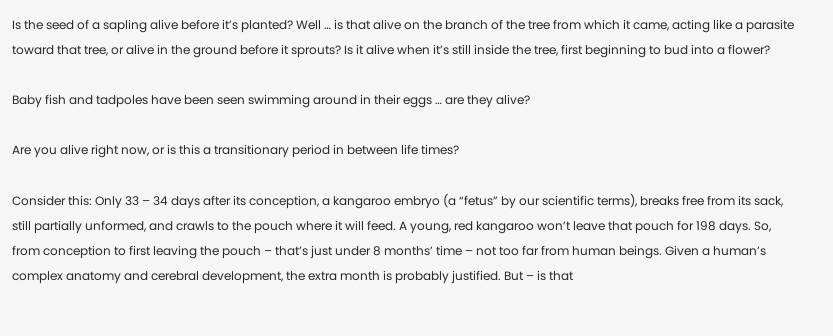Is the seed of a sapling alive before it’s planted? Well … is that alive on the branch of the tree from which it came, acting like a parasite toward that tree, or alive in the ground before it sprouts? Is it alive when it’s still inside the tree, first beginning to bud into a flower?

Baby fish and tadpoles have been seen swimming around in their eggs … are they alive?

Are you alive right now, or is this a transitionary period in between life times?

Consider this: Only 33 – 34 days after its conception, a kangaroo embryo (a “fetus” by our scientific terms), breaks free from its sack, still partially unformed, and crawls to the pouch where it will feed. A young, red kangaroo won’t leave that pouch for 198 days. So, from conception to first leaving the pouch – that’s just under 8 months’ time – not too far from human beings. Given a human’s complex anatomy and cerebral development, the extra month is probably justified. But – is that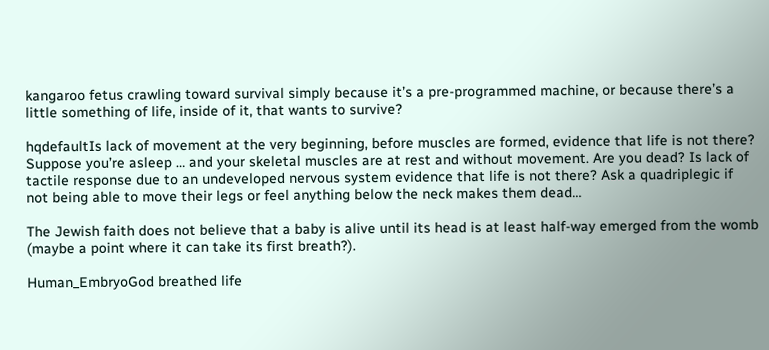kangaroo fetus crawling toward survival simply because it’s a pre-programmed machine, or because there’s a little something of life, inside of it, that wants to survive?

hqdefaultIs lack of movement at the very beginning, before muscles are formed, evidence that life is not there? Suppose you’re asleep … and your skeletal muscles are at rest and without movement. Are you dead? Is lack of tactile response due to an undeveloped nervous system evidence that life is not there? Ask a quadriplegic if not being able to move their legs or feel anything below the neck makes them dead…

The Jewish faith does not believe that a baby is alive until its head is at least half-way emerged from the womb (maybe a point where it can take its first breath?).

Human_EmbryoGod breathed life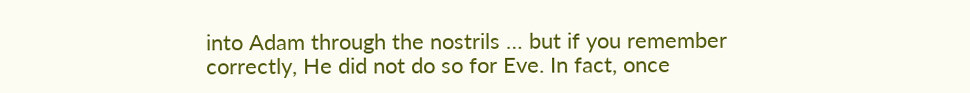into Adam through the nostrils … but if you remember correctly, He did not do so for Eve. In fact, once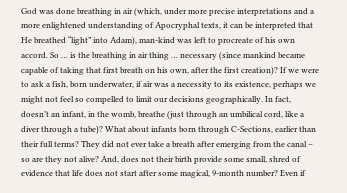God was done breathing in air (which, under more precise interpretations and a more enlightened understanding of Apocryphal texts, it can be interpreted that He breathed “light” into Adam), man-kind was left to procreate of his own accord. So … is the breathing in air thing … necessary (since mankind became capable of taking that first breath on his own, after the first creation)? If we were to ask a fish, born underwater, if air was a necessity to its existence, perhaps we might not feel so compelled to limit our decisions geographically. In fact, doesn’t an infant, in the womb, breathe (just through an umbilical cord, like a diver through a tube)? What about infants born through C-Sections, earlier than their full terms? They did not ever take a breath after emerging from the canal – so are they not alive? And, does not their birth provide some small, shred of evidence that life does not start after some magical, 9-month number? Even if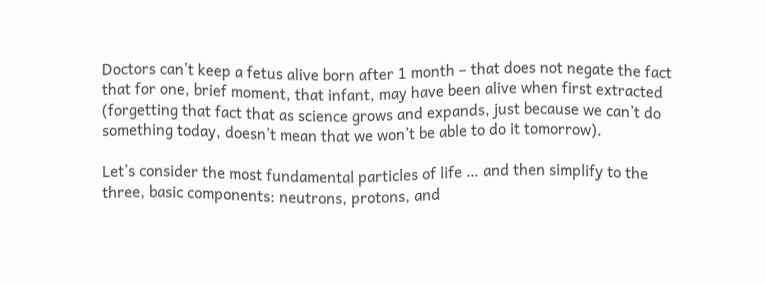Doctors can’t keep a fetus alive born after 1 month – that does not negate the fact that for one, brief moment, that infant, may have been alive when first extracted (forgetting that fact that as science grows and expands, just because we can’t do something today, doesn’t mean that we won’t be able to do it tomorrow).

Let’s consider the most fundamental particles of life … and then simplify to the three, basic components: neutrons, protons, and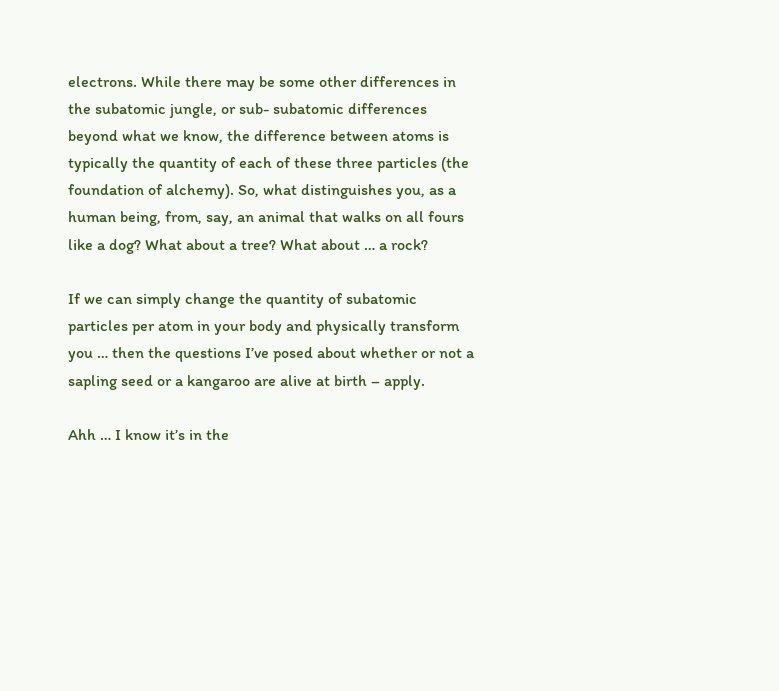electrons. While there may be some other differences in the subatomic jungle, or sub- subatomic differences beyond what we know, the difference between atoms is typically the quantity of each of these three particles (the foundation of alchemy). So, what distinguishes you, as a human being, from, say, an animal that walks on all fours like a dog? What about a tree? What about … a rock?

If we can simply change the quantity of subatomic particles per atom in your body and physically transform you … then the questions I’ve posed about whether or not a sapling seed or a kangaroo are alive at birth – apply.

Ahh … I know it’s in the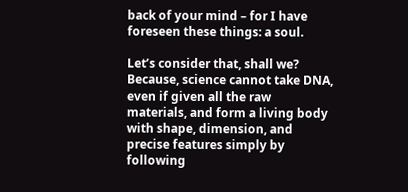back of your mind – for I have foreseen these things: a soul.

Let’s consider that, shall we? Because, science cannot take DNA, even if given all the raw materials, and form a living body with shape, dimension, and precise features simply by following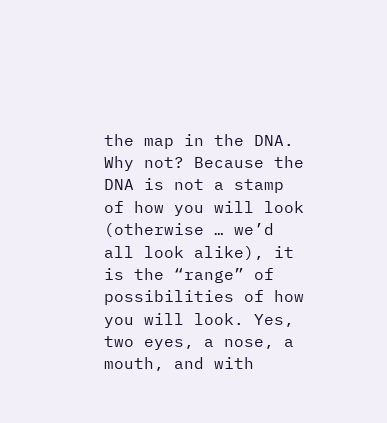the map in the DNA. Why not? Because the DNA is not a stamp of how you will look (otherwise … we’d all look alike), it is the “range” of possibilities of how you will look. Yes, two eyes, a nose, a mouth, and with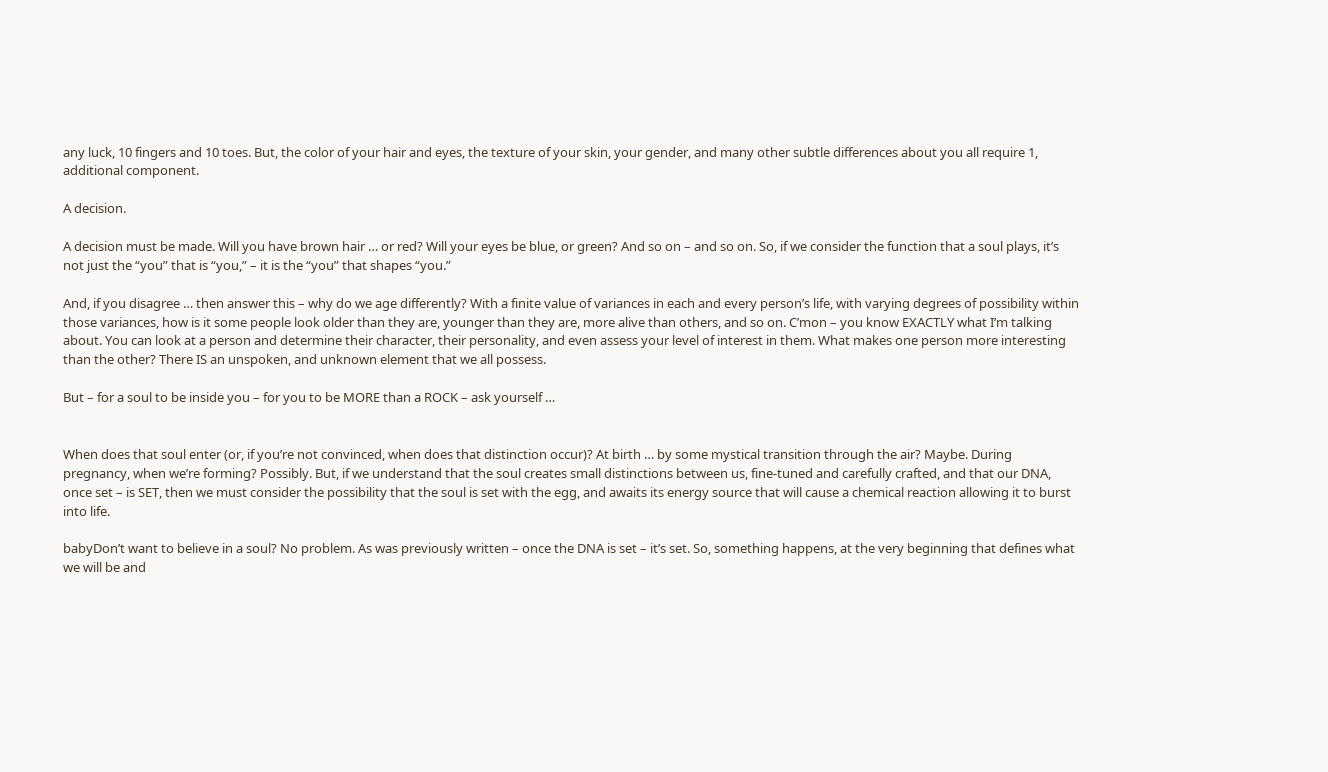any luck, 10 fingers and 10 toes. But, the color of your hair and eyes, the texture of your skin, your gender, and many other subtle differences about you all require 1, additional component.

A decision.

A decision must be made. Will you have brown hair … or red? Will your eyes be blue, or green? And so on – and so on. So, if we consider the function that a soul plays, it’s not just the “you” that is “you,” – it is the “you” that shapes “you.”

And, if you disagree … then answer this – why do we age differently? With a finite value of variances in each and every person’s life, with varying degrees of possibility within those variances, how is it some people look older than they are, younger than they are, more alive than others, and so on. C’mon – you know EXACTLY what I’m talking about. You can look at a person and determine their character, their personality, and even assess your level of interest in them. What makes one person more interesting than the other? There IS an unspoken, and unknown element that we all possess.

But – for a soul to be inside you – for you to be MORE than a ROCK – ask yourself …


When does that soul enter (or, if you’re not convinced, when does that distinction occur)? At birth … by some mystical transition through the air? Maybe. During pregnancy, when we’re forming? Possibly. But, if we understand that the soul creates small distinctions between us, fine-tuned and carefully crafted, and that our DNA, once set – is SET, then we must consider the possibility that the soul is set with the egg, and awaits its energy source that will cause a chemical reaction allowing it to burst into life.

babyDon’t want to believe in a soul? No problem. As was previously written – once the DNA is set – it’s set. So, something happens, at the very beginning that defines what we will be and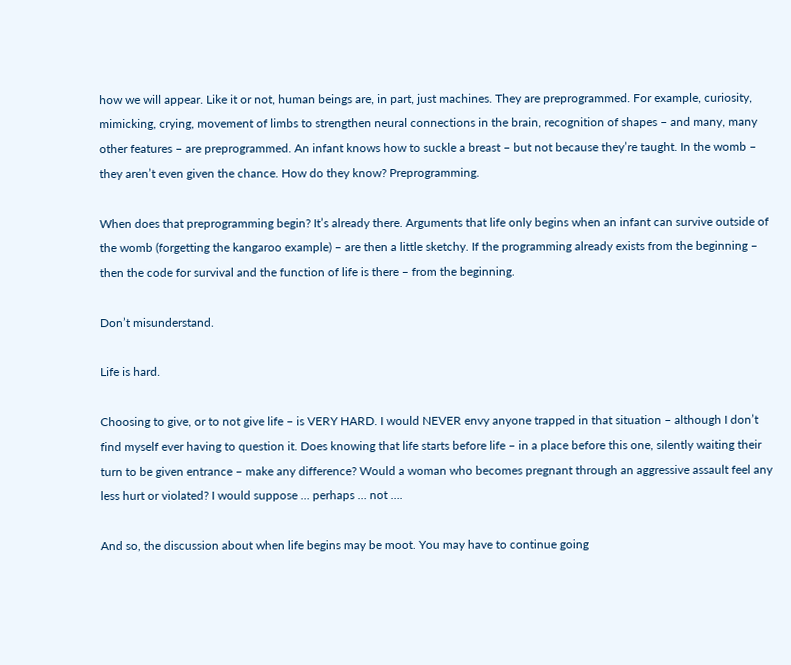how we will appear. Like it or not, human beings are, in part, just machines. They are preprogrammed. For example, curiosity, mimicking, crying, movement of limbs to strengthen neural connections in the brain, recognition of shapes – and many, many other features – are preprogrammed. An infant knows how to suckle a breast – but not because they’re taught. In the womb – they aren’t even given the chance. How do they know? Preprogramming.

When does that preprogramming begin? It’s already there. Arguments that life only begins when an infant can survive outside of the womb (forgetting the kangaroo example) – are then a little sketchy. If the programming already exists from the beginning – then the code for survival and the function of life is there – from the beginning.

Don’t misunderstand.

Life is hard.

Choosing to give, or to not give life – is VERY HARD. I would NEVER envy anyone trapped in that situation – although I don’t find myself ever having to question it. Does knowing that life starts before life – in a place before this one, silently waiting their turn to be given entrance – make any difference? Would a woman who becomes pregnant through an aggressive assault feel any less hurt or violated? I would suppose … perhaps … not ….

And so, the discussion about when life begins may be moot. You may have to continue going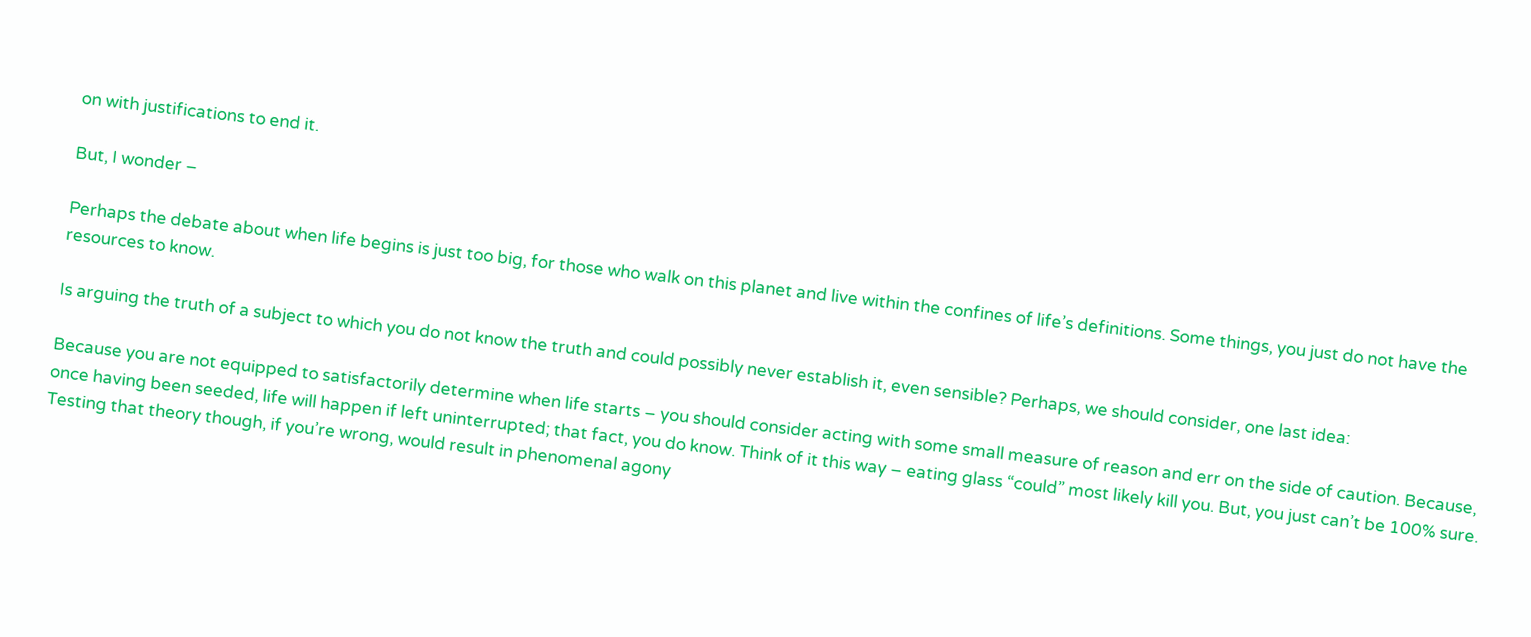on with justifications to end it.

But, I wonder –

Perhaps the debate about when life begins is just too big, for those who walk on this planet and live within the confines of life’s definitions. Some things, you just do not have the resources to know.

Is arguing the truth of a subject to which you do not know the truth and could possibly never establish it, even sensible? Perhaps, we should consider, one last idea:

Because you are not equipped to satisfactorily determine when life starts – you should consider acting with some small measure of reason and err on the side of caution. Because, once having been seeded, life will happen if left uninterrupted; that fact, you do know. Think of it this way – eating glass “could” most likely kill you. But, you just can’t be 100% sure. Testing that theory though, if you’re wrong, would result in phenomenal agony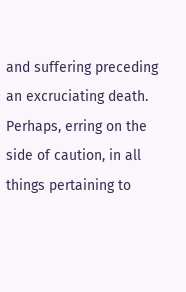and suffering preceding an excruciating death. Perhaps, erring on the side of caution, in all things pertaining to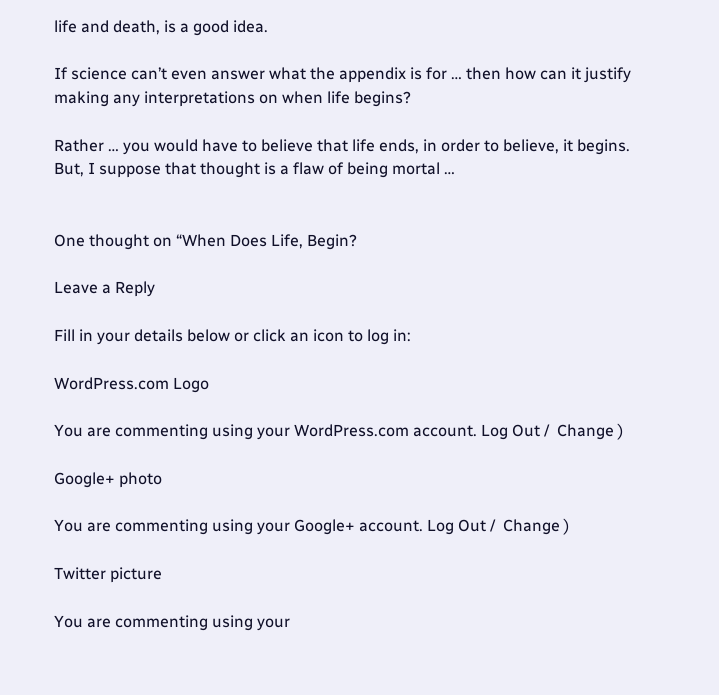life and death, is a good idea.

If science can’t even answer what the appendix is for … then how can it justify making any interpretations on when life begins?

Rather … you would have to believe that life ends, in order to believe, it begins. But, I suppose that thought is a flaw of being mortal …


One thought on “When Does Life, Begin?

Leave a Reply

Fill in your details below or click an icon to log in:

WordPress.com Logo

You are commenting using your WordPress.com account. Log Out /  Change )

Google+ photo

You are commenting using your Google+ account. Log Out /  Change )

Twitter picture

You are commenting using your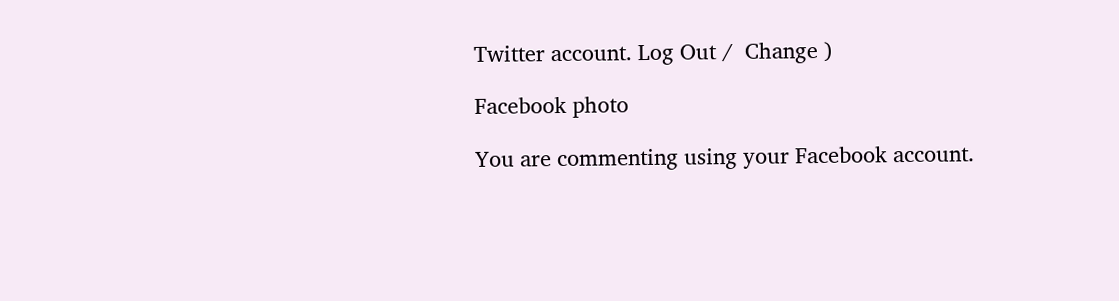Twitter account. Log Out /  Change )

Facebook photo

You are commenting using your Facebook account.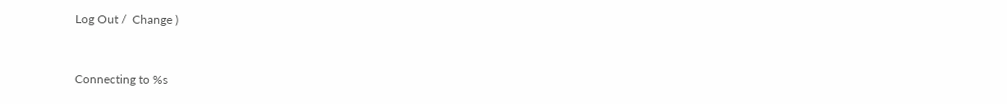Log Out /  Change )


Connecting to %s